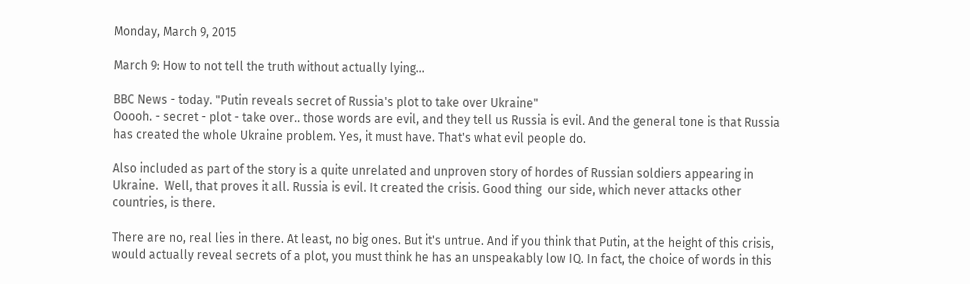Monday, March 9, 2015

March 9: How to not tell the truth without actually lying...

BBC News - today. "Putin reveals secret of Russia's plot to take over Ukraine"
Ooooh. - secret - plot - take over.. those words are evil, and they tell us Russia is evil. And the general tone is that Russia has created the whole Ukraine problem. Yes, it must have. That's what evil people do.

Also included as part of the story is a quite unrelated and unproven story of hordes of Russian soldiers appearing in Ukraine.  Well, that proves it all. Russia is evil. It created the crisis. Good thing  our side, which never attacks other countries, is there.

There are no, real lies in there. At least, no big ones. But it's untrue. And if you think that Putin, at the height of this crisis, would actually reveal secrets of a plot, you must think he has an unspeakably low IQ. In fact, the choice of words in this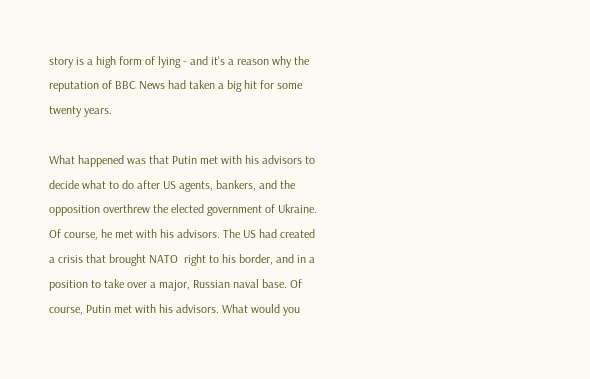story is a high form of lying - and it's a reason why the reputation of BBC News had taken a big hit for some twenty years.

What happened was that Putin met with his advisors to decide what to do after US agents, bankers, and the opposition overthrew the elected government of Ukraine. Of course, he met with his advisors. The US had created a crisis that brought NATO  right to his border, and in a position to take over a major, Russian naval base. Of course, Putin met with his advisors. What would you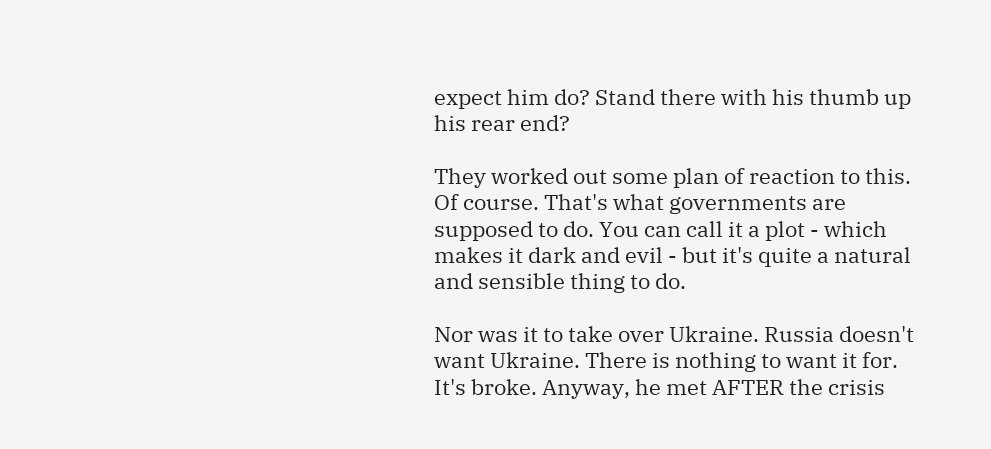expect him do? Stand there with his thumb up his rear end?

They worked out some plan of reaction to this. Of course. That's what governments are supposed to do. You can call it a plot - which makes it dark and evil - but it's quite a natural and sensible thing to do.

Nor was it to take over Ukraine. Russia doesn't want Ukraine. There is nothing to want it for. It's broke. Anyway, he met AFTER the crisis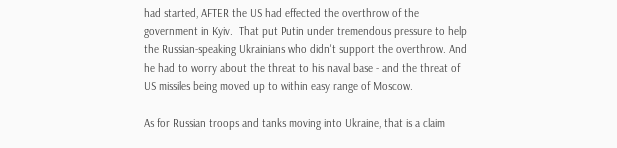had started, AFTER the US had effected the overthrow of the government in Kyiv.  That put Putin under tremendous pressure to help the Russian-speaking Ukrainians who didn't support the overthrow. And he had to worry about the threat to his naval base - and the threat of US missiles being moved up to within easy range of Moscow.

As for Russian troops and tanks moving into Ukraine, that is a claim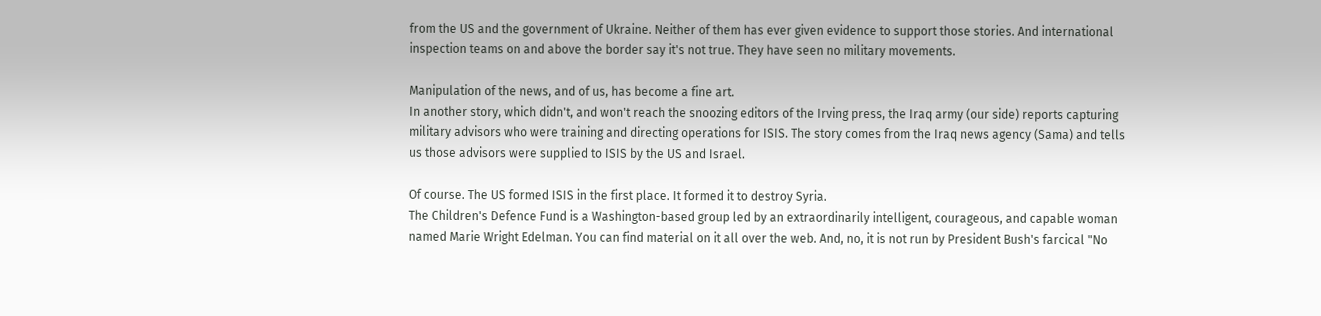from the US and the government of Ukraine. Neither of them has ever given evidence to support those stories. And international inspection teams on and above the border say it's not true. They have seen no military movements.

Manipulation of the news, and of us, has become a fine art.
In another story, which didn't, and won't reach the snoozing editors of the Irving press, the Iraq army (our side) reports capturing military advisors who were training and directing operations for ISIS. The story comes from the Iraq news agency (Sama) and tells us those advisors were supplied to ISIS by the US and Israel.

Of course. The US formed ISIS in the first place. It formed it to destroy Syria.
The Children's Defence Fund is a Washington-based group led by an extraordinarily intelligent, courageous, and capable woman named Marie Wright Edelman. You can find material on it all over the web. And, no, it is not run by President Bush's farcical "No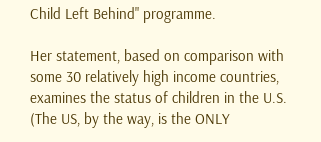Child Left Behind" programme.

Her statement, based on comparison with some 30 relatively high income countries, examines the status of children in the U.S. (The US, by the way, is the ONLY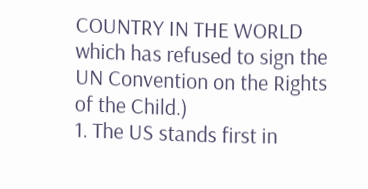COUNTRY IN THE WORLD which has refused to sign the UN Convention on the Rights of the Child.)
1. The US stands first in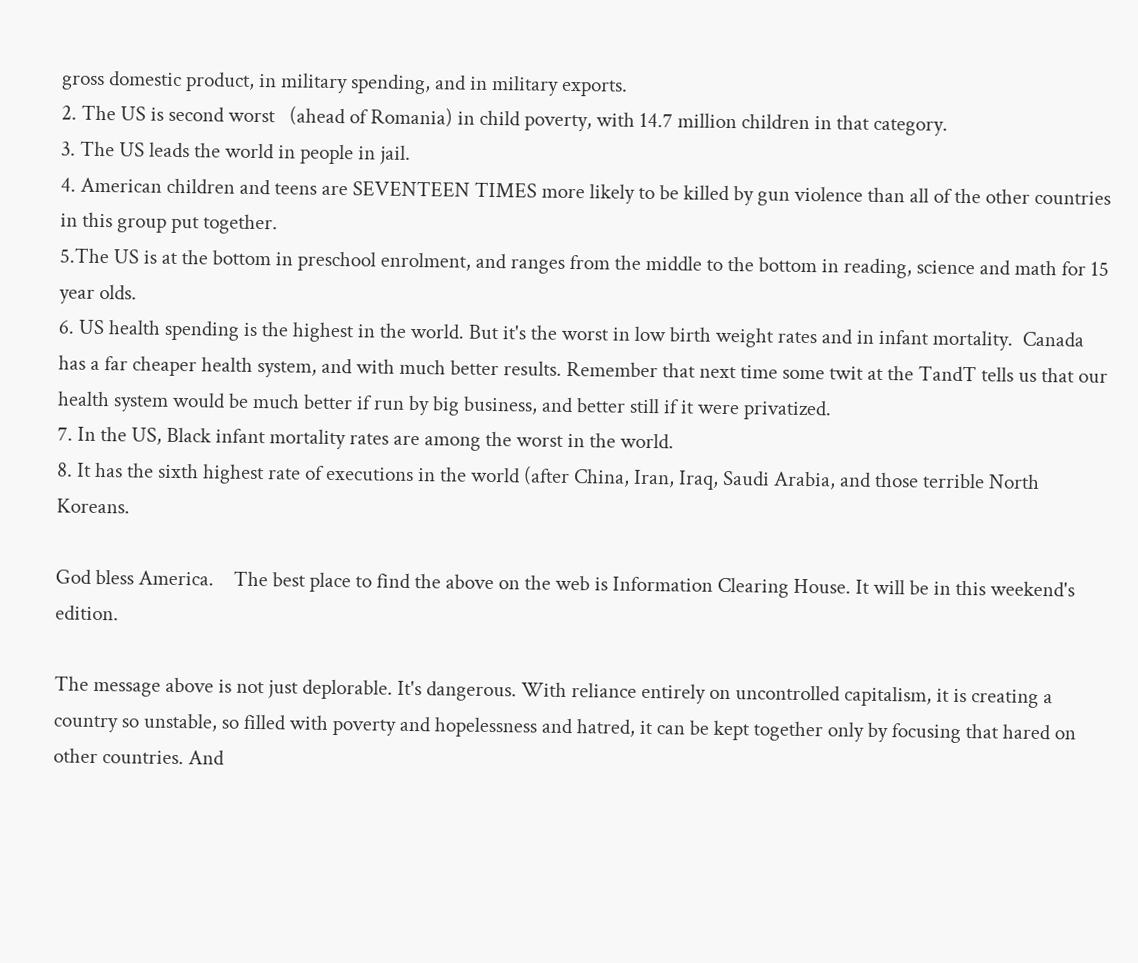gross domestic product, in military spending, and in military exports.
2. The US is second worst   (ahead of Romania) in child poverty, with 14.7 million children in that category.
3. The US leads the world in people in jail.
4. American children and teens are SEVENTEEN TIMES more likely to be killed by gun violence than all of the other countries in this group put together.
5.The US is at the bottom in preschool enrolment, and ranges from the middle to the bottom in reading, science and math for 15 year olds.
6. US health spending is the highest in the world. But it's the worst in low birth weight rates and in infant mortality.  Canada has a far cheaper health system, and with much better results. Remember that next time some twit at the TandT tells us that our health system would be much better if run by big business, and better still if it were privatized.
7. In the US, Black infant mortality rates are among the worst in the world.
8. It has the sixth highest rate of executions in the world (after China, Iran, Iraq, Saudi Arabia, and those terrible North Koreans.

God bless America.    The best place to find the above on the web is Information Clearing House. It will be in this weekend's edition.

The message above is not just deplorable. It's dangerous. With reliance entirely on uncontrolled capitalism, it is creating a country so unstable, so filled with poverty and hopelessness and hatred, it can be kept together only by focusing that hared on other countries. And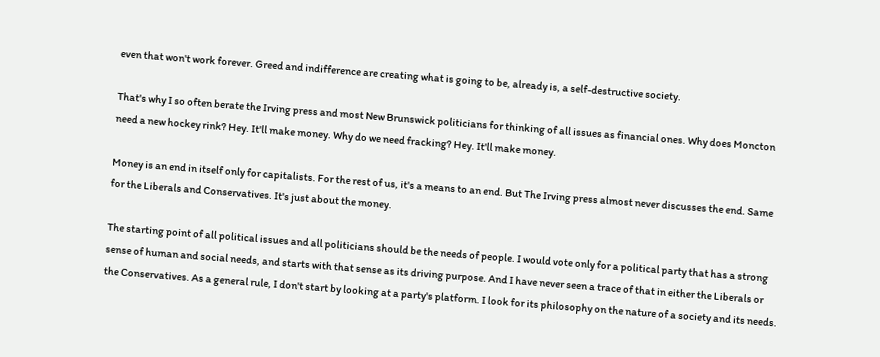even that won't work forever. Greed and indifference are creating what is going to be, already is, a self-destructive society.

That's why I so often berate the Irving press and most New Brunswick politicians for thinking of all issues as financial ones. Why does Moncton need a new hockey rink? Hey. It'll make money. Why do we need fracking? Hey. It'll make money.

Money is an end in itself only for capitalists. For the rest of us, it's a means to an end. But The Irving press almost never discusses the end. Same for the Liberals and Conservatives. It's just about the money.

The starting point of all political issues and all politicians should be the needs of people. I would vote only for a political party that has a strong sense of human and social needs, and starts with that sense as its driving purpose. And I have never seen a trace of that in either the Liberals or the Conservatives. As a general rule, I don't start by looking at a party's platform. I look for its philosophy on the nature of a society and its needs.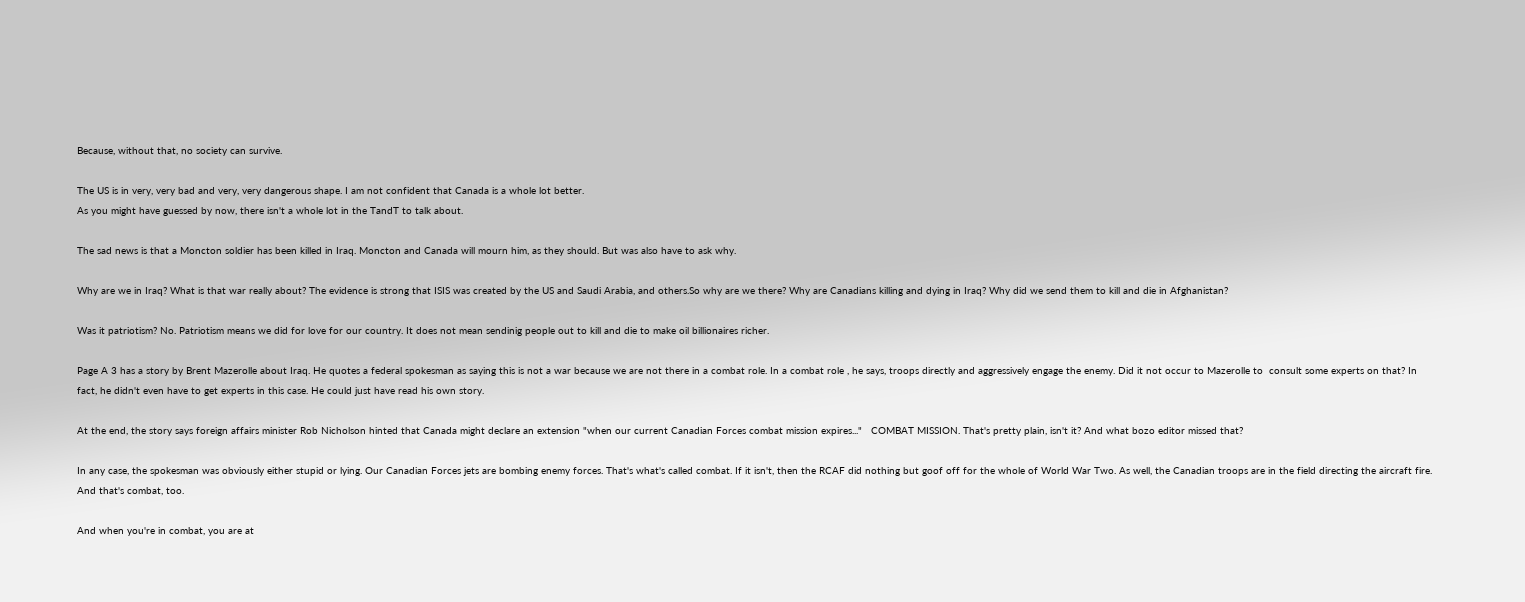Because, without that, no society can survive.

The US is in very, very bad and very, very dangerous shape. I am not confident that Canada is a whole lot better.
As you might have guessed by now, there isn't a whole lot in the TandT to talk about.

The sad news is that a Moncton soldier has been killed in Iraq. Moncton and Canada will mourn him, as they should. But was also have to ask why.

Why are we in Iraq? What is that war really about? The evidence is strong that ISIS was created by the US and Saudi Arabia, and others.So why are we there? Why are Canadians killing and dying in Iraq? Why did we send them to kill and die in Afghanistan?

Was it patriotism? No. Patriotism means we did for love for our country. It does not mean sendinig people out to kill and die to make oil billionaires richer.

Page A 3 has a story by Brent Mazerolle about Iraq. He quotes a federal spokesman as saying this is not a war because we are not there in a combat role. In a combat role , he says, troops directly and aggressively engage the enemy. Did it not occur to Mazerolle to  consult some experts on that? In fact, he didn't even have to get experts in this case. He could just have read his own story.

At the end, the story says foreign affairs minister Rob Nicholson hinted that Canada might declare an extension "when our current Canadian Forces combat mission expires..."   COMBAT MISSION. That's pretty plain, isn't it? And what bozo editor missed that?

In any case, the spokesman was obviously either stupid or lying. Our Canadian Forces jets are bombing enemy forces. That's what's called combat. If it isn't, then the RCAF did nothing but goof off for the whole of World War Two. As well, the Canadian troops are in the field directing the aircraft fire. And that's combat, too.

And when you're in combat, you are at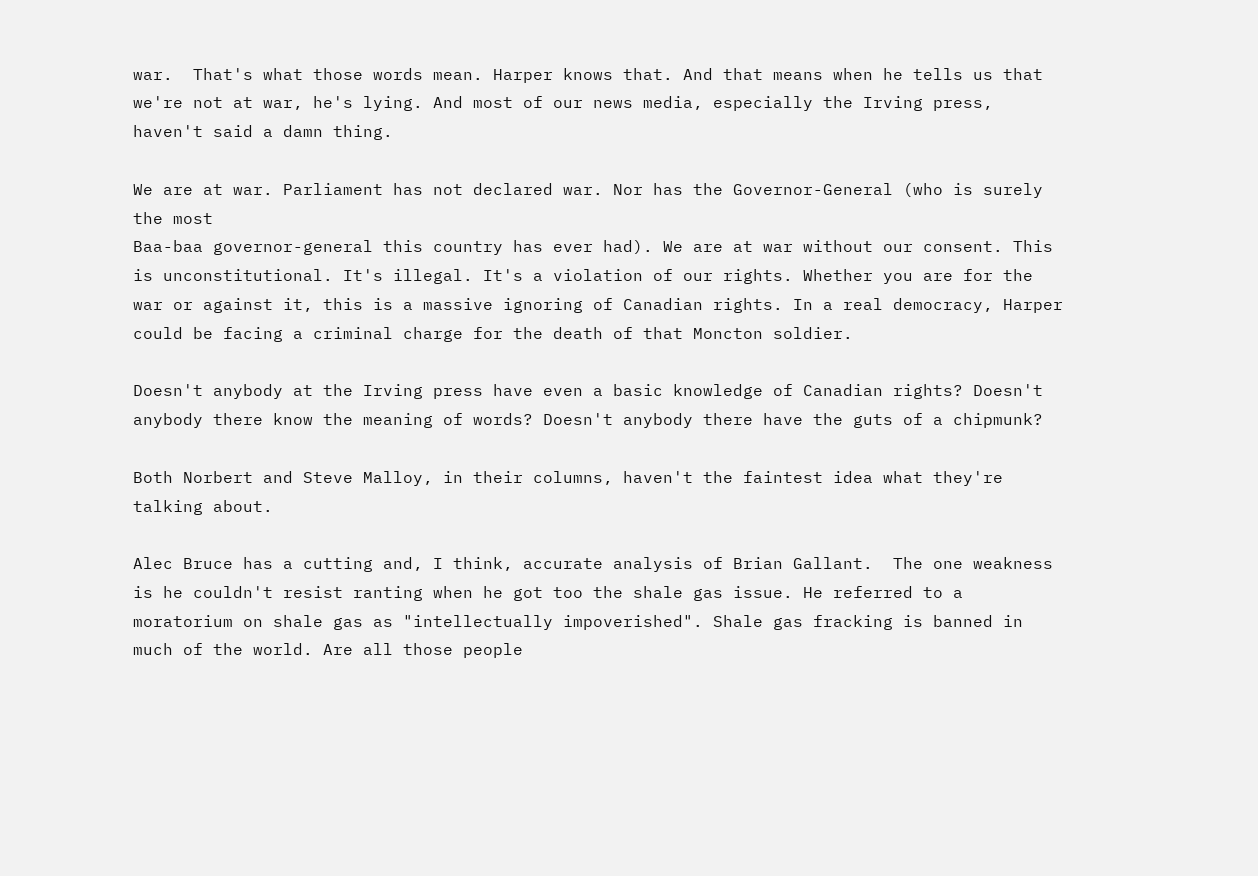war.  That's what those words mean. Harper knows that. And that means when he tells us that we're not at war, he's lying. And most of our news media, especially the Irving press, haven't said a damn thing.

We are at war. Parliament has not declared war. Nor has the Governor-General (who is surely the most
Baa-baa governor-general this country has ever had). We are at war without our consent. This is unconstitutional. It's illegal. It's a violation of our rights. Whether you are for the war or against it, this is a massive ignoring of Canadian rights. In a real democracy, Harper could be facing a criminal charge for the death of that Moncton soldier.

Doesn't anybody at the Irving press have even a basic knowledge of Canadian rights? Doesn't anybody there know the meaning of words? Doesn't anybody there have the guts of a chipmunk?

Both Norbert and Steve Malloy, in their columns, haven't the faintest idea what they're talking about.

Alec Bruce has a cutting and, I think, accurate analysis of Brian Gallant.  The one weakness is he couldn't resist ranting when he got too the shale gas issue. He referred to a moratorium on shale gas as "intellectually impoverished". Shale gas fracking is banned in much of the world. Are all those people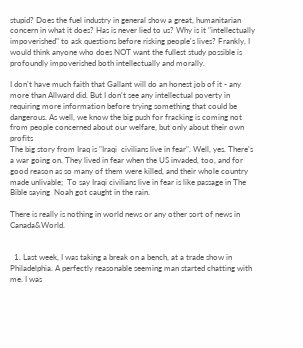stupid? Does the fuel industry in general show a great, humanitarian concern in what it does? Has is never lied to us? Why is it "intellectually impoverished" to ask questions before risking people's lives? Frankly, I would think anyone who does NOT want the fullest study possible is profoundly impoverished both intellectually and morally.

I don't have much faith that Gallant will do an honest job of it - any more than Allward did. But I don't see any intellectual poverty in requiring more information before trying something that could be dangerous. As well, we know the big push for fracking is coming not from people concerned about our welfare, but only about their own profits
The big story from Iraq is "Iraqi  civilians live in fear". Well, yes. There's a war going on. They lived in fear when the US invaded, too, and for good reason as so many of them were killed, and their whole country made unlivable;  To say Iraqi civilians live in fear is like passage in The Bible saying  Noah got caught in the rain.

There is really is nothing in world news or any other sort of news in Canada&World.


  1. Last week, I was taking a break on a bench, at a trade show in Philadelphia. A perfectly reasonable seeming man started chatting with me. I was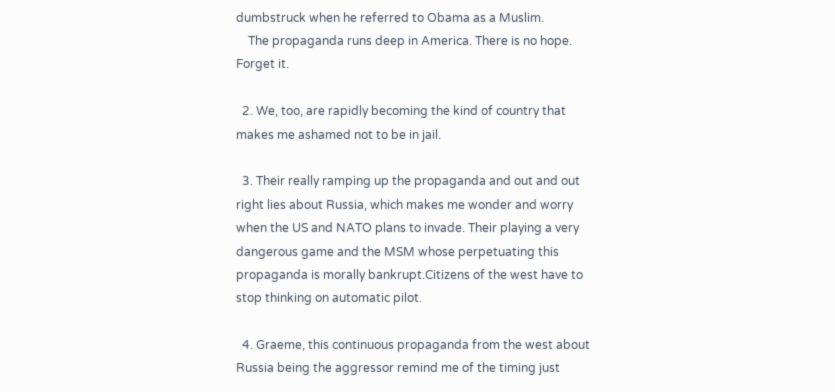dumbstruck when he referred to Obama as a Muslim.
    The propaganda runs deep in America. There is no hope. Forget it.

  2. We, too, are rapidly becoming the kind of country that makes me ashamed not to be in jail.

  3. Their really ramping up the propaganda and out and out right lies about Russia, which makes me wonder and worry when the US and NATO plans to invade. Their playing a very dangerous game and the MSM whose perpetuating this propaganda is morally bankrupt.Citizens of the west have to stop thinking on automatic pilot.

  4. Graeme, this continuous propaganda from the west about Russia being the aggressor remind me of the timing just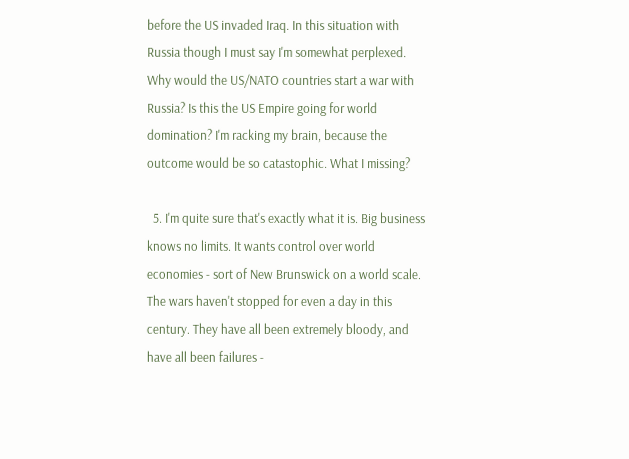before the US invaded Iraq. In this situation with Russia though I must say I'm somewhat perplexed. Why would the US/NATO countries start a war with Russia? Is this the US Empire going for world domination? I'm racking my brain, because the outcome would be so catastophic. What I missing?

  5. I'm quite sure that's exactly what it is. Big business knows no limits. It wants control over world economies - sort of New Brunswick on a world scale. The wars haven't stopped for even a day in this century. They have all been extremely bloody, and have all been failures -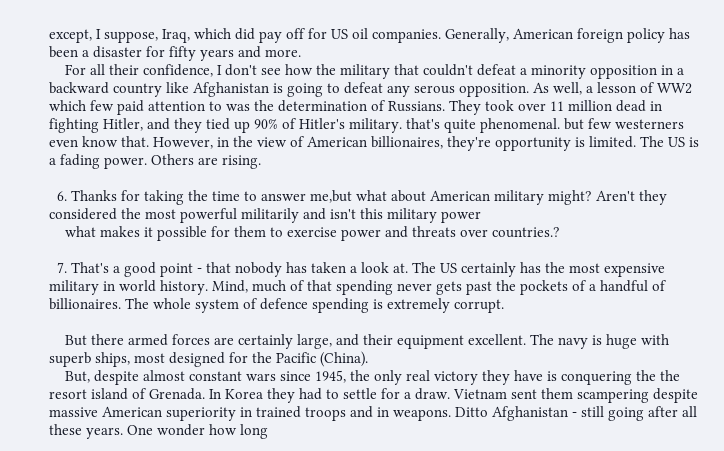except, I suppose, Iraq, which did pay off for US oil companies. Generally, American foreign policy has been a disaster for fifty years and more.
    For all their confidence, I don't see how the military that couldn't defeat a minority opposition in a backward country like Afghanistan is going to defeat any serous opposition. As well, a lesson of WW2 which few paid attention to was the determination of Russians. They took over 11 million dead in fighting Hitler, and they tied up 90% of Hitler's military. that's quite phenomenal. but few westerners even know that. However, in the view of American billionaires, they're opportunity is limited. The US is a fading power. Others are rising.

  6. Thanks for taking the time to answer me,but what about American military might? Aren't they considered the most powerful militarily and isn't this military power
    what makes it possible for them to exercise power and threats over countries.?

  7. That's a good point - that nobody has taken a look at. The US certainly has the most expensive military in world history. Mind, much of that spending never gets past the pockets of a handful of billionaires. The whole system of defence spending is extremely corrupt.

    But there armed forces are certainly large, and their equipment excellent. The navy is huge with superb ships, most designed for the Pacific (China).
    But, despite almost constant wars since 1945, the only real victory they have is conquering the the resort island of Grenada. In Korea they had to settle for a draw. Vietnam sent them scampering despite massive American superiority in trained troops and in weapons. Ditto Afghanistan - still going after all these years. One wonder how long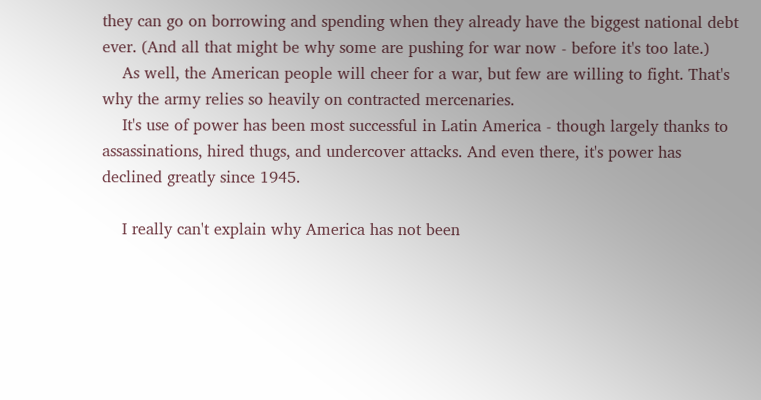they can go on borrowing and spending when they already have the biggest national debt ever. (And all that might be why some are pushing for war now - before it's too late.)
    As well, the American people will cheer for a war, but few are willing to fight. That's why the army relies so heavily on contracted mercenaries.
    It's use of power has been most successful in Latin America - though largely thanks to assassinations, hired thugs, and undercover attacks. And even there, it's power has declined greatly since 1945.

    I really can't explain why America has not been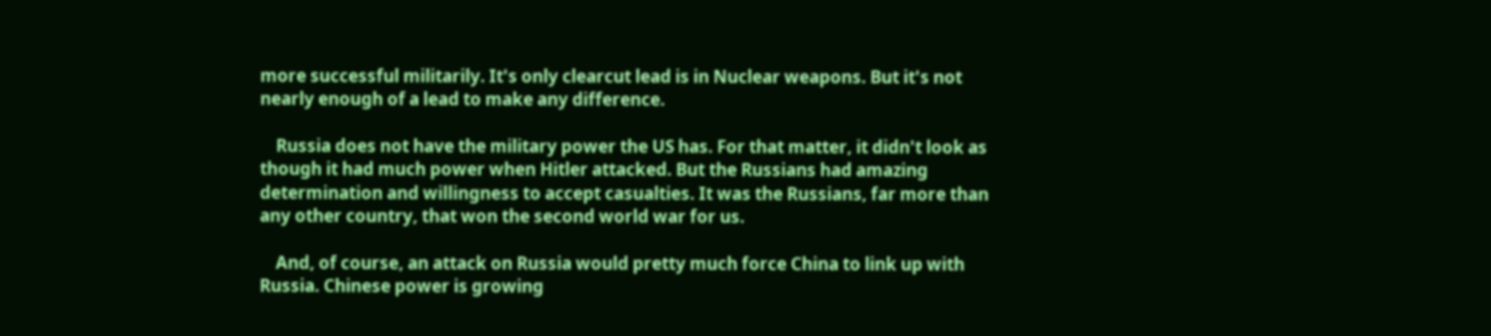more successful militarily. It's only clearcut lead is in Nuclear weapons. But it's not nearly enough of a lead to make any difference.

    Russia does not have the military power the US has. For that matter, it didn't look as though it had much power when Hitler attacked. But the Russians had amazing determination and willingness to accept casualties. It was the Russians, far more than any other country, that won the second world war for us.

    And, of course, an attack on Russia would pretty much force China to link up with Russia. Chinese power is growing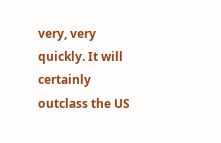very, very quickly. It will certainly outclass the US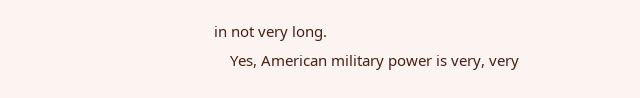in not very long.
    Yes, American military power is very, very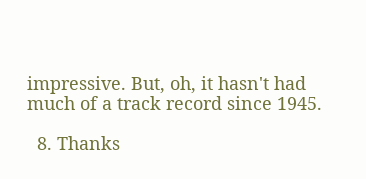impressive. But, oh, it hasn't had much of a track record since 1945.

  8. Thanks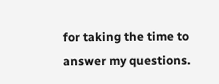for taking the time to answer my questions.